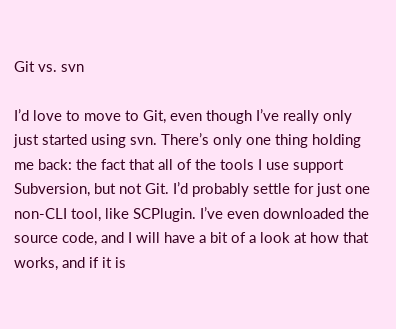Git vs. svn

I’d love to move to Git, even though I’ve really only just started using svn. There’s only one thing holding me back: the fact that all of the tools I use support Subversion, but not Git. I’d probably settle for just one non-CLI tool, like SCPlugin. I’ve even downloaded the source code, and I will have a bit of a look at how that works, and if it is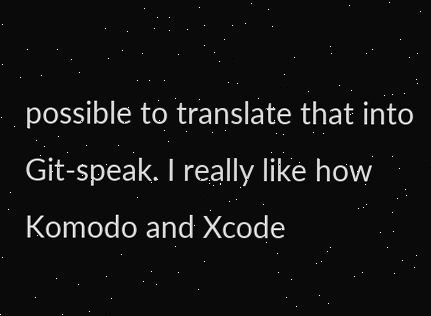possible to translate that into Git-speak. I really like how Komodo and Xcode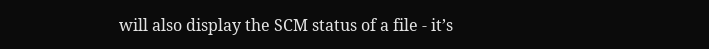will also display the SCM status of a file - it’s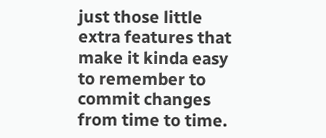just those little extra features that make it kinda easy to remember to commit changes from time to time.